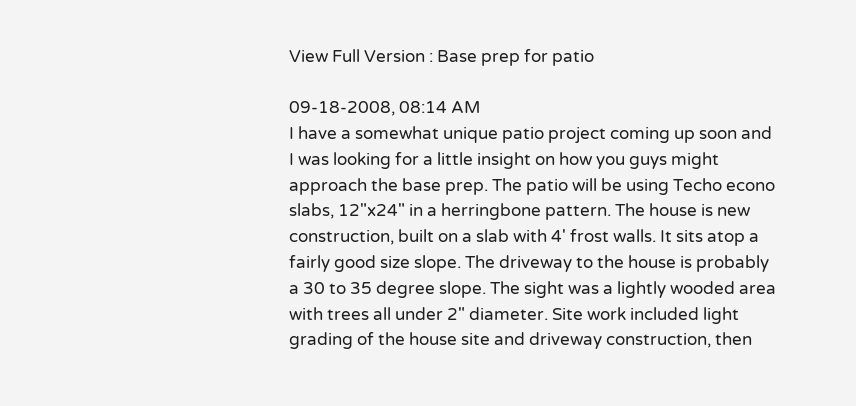View Full Version : Base prep for patio

09-18-2008, 08:14 AM
I have a somewhat unique patio project coming up soon and I was looking for a little insight on how you guys might approach the base prep. The patio will be using Techo econo slabs, 12"x24" in a herringbone pattern. The house is new construction, built on a slab with 4' frost walls. It sits atop a fairly good size slope. The driveway to the house is probably a 30 to 35 degree slope. The sight was a lightly wooded area with trees all under 2" diameter. Site work included light grading of the house site and driveway construction, then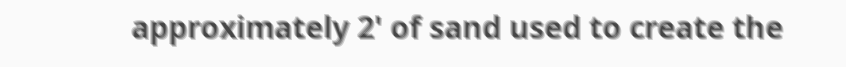approximately 2' of sand used to create the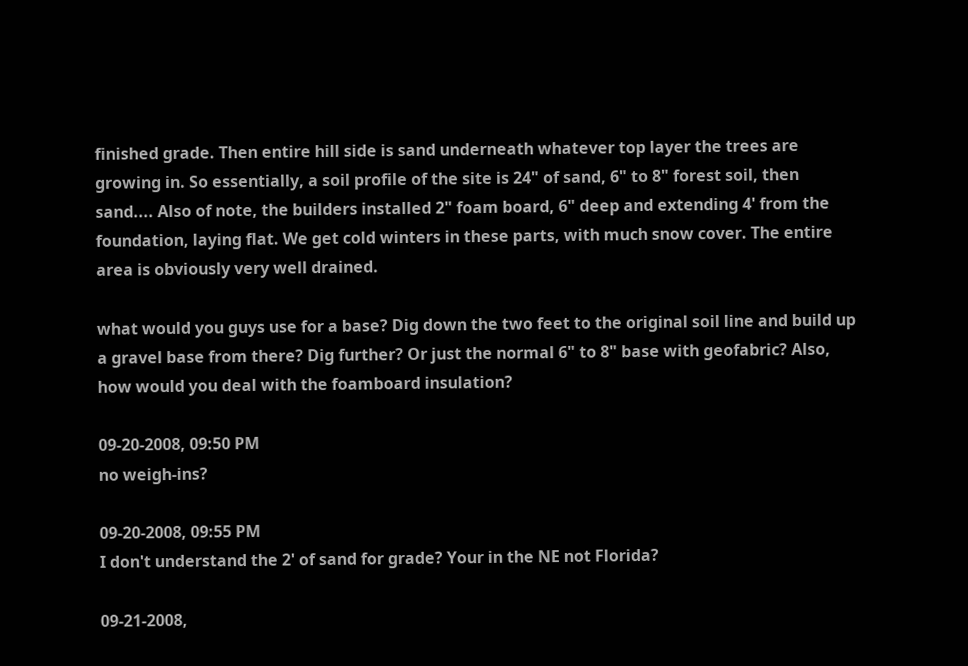finished grade. Then entire hill side is sand underneath whatever top layer the trees are growing in. So essentially, a soil profile of the site is 24" of sand, 6" to 8" forest soil, then sand.... Also of note, the builders installed 2" foam board, 6" deep and extending 4' from the foundation, laying flat. We get cold winters in these parts, with much snow cover. The entire area is obviously very well drained.

what would you guys use for a base? Dig down the two feet to the original soil line and build up a gravel base from there? Dig further? Or just the normal 6" to 8" base with geofabric? Also, how would you deal with the foamboard insulation?

09-20-2008, 09:50 PM
no weigh-ins?

09-20-2008, 09:55 PM
I don't understand the 2' of sand for grade? Your in the NE not Florida?

09-21-2008,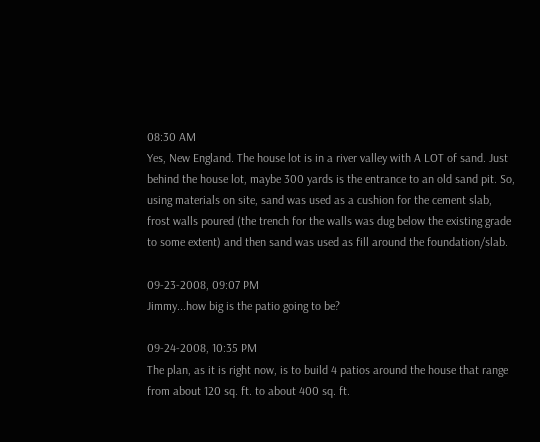08:30 AM
Yes, New England. The house lot is in a river valley with A LOT of sand. Just behind the house lot, maybe 300 yards is the entrance to an old sand pit. So, using materials on site, sand was used as a cushion for the cement slab, frost walls poured (the trench for the walls was dug below the existing grade to some extent) and then sand was used as fill around the foundation/slab.

09-23-2008, 09:07 PM
Jimmy...how big is the patio going to be?

09-24-2008, 10:35 PM
The plan, as it is right now, is to build 4 patios around the house that range from about 120 sq. ft. to about 400 sq. ft.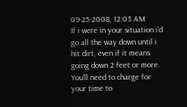09-25-2008, 12:03 AM
If i were in your situation i'd go all the way down until i hit dirt, even if it means going down 2 feet or more. You'll need to charge for your time to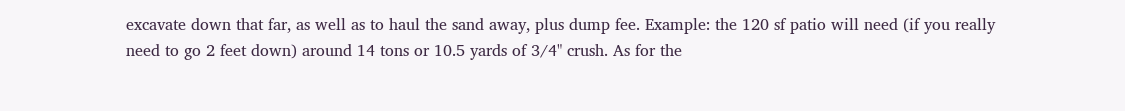excavate down that far, as well as to haul the sand away, plus dump fee. Example: the 120 sf patio will need (if you really need to go 2 feet down) around 14 tons or 10.5 yards of 3/4" crush. As for the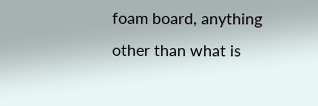foam board, anything other than what is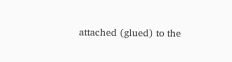attached (glued) to the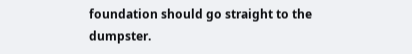foundation should go straight to the dumpster.